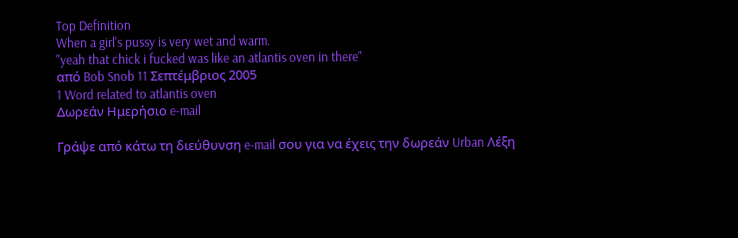Top Definition
When a girl's pussy is very wet and warm.
"yeah that chick i fucked was like an atlantis oven in there"
από Bob Snob 11 Σεπτέμβριος 2005
1 Word related to atlantis oven
Δωρεάν Ημερήσιο e-mail

Γράψε από κάτω τη διεύθυνση e-mail σου για να έχεις την δωρεάν Urban Λέξη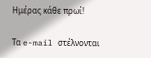Ημέρας κάθε πρωί!

Τα e-mail στέλνονται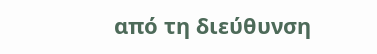από τη διεύθυνση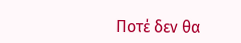Ποτέ δεν θα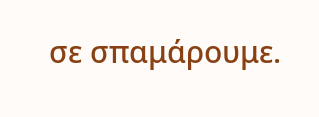σε σπαμάρουμε.